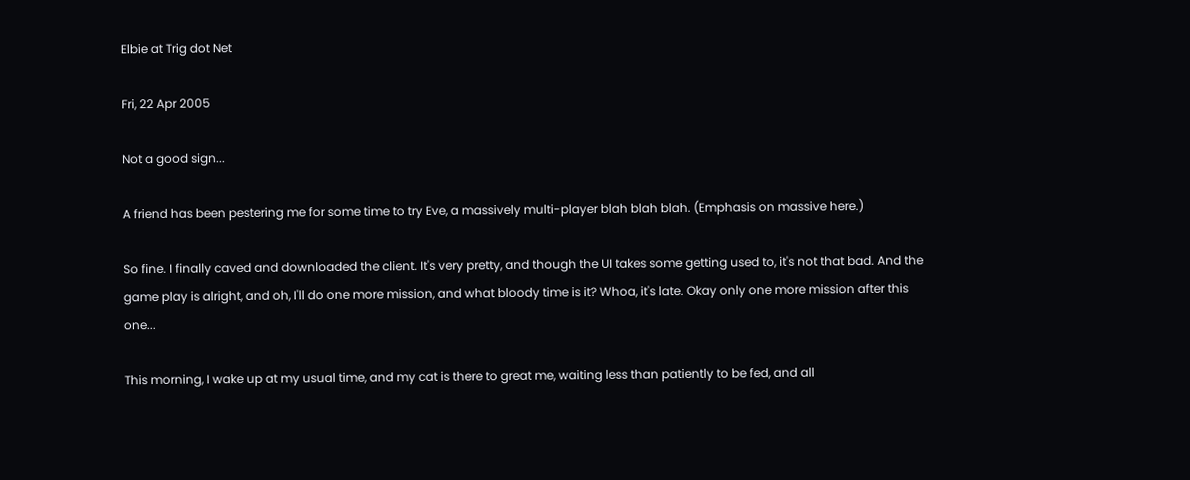Elbie at Trig dot Net

Fri, 22 Apr 2005

Not a good sign...

A friend has been pestering me for some time to try Eve, a massively multi-player blah blah blah. (Emphasis on massive here.)

So fine. I finally caved and downloaded the client. It's very pretty, and though the UI takes some getting used to, it's not that bad. And the game play is alright, and oh, I'll do one more mission, and what bloody time is it? Whoa, it's late. Okay only one more mission after this one...

This morning, I wake up at my usual time, and my cat is there to great me, waiting less than patiently to be fed, and all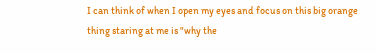I can think of when I open my eyes and focus on this big orange thing staring at me is "why the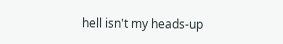hell isn't my heads-up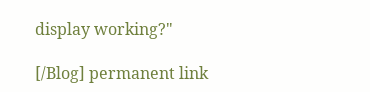display working?"

[/Blog] permanent link